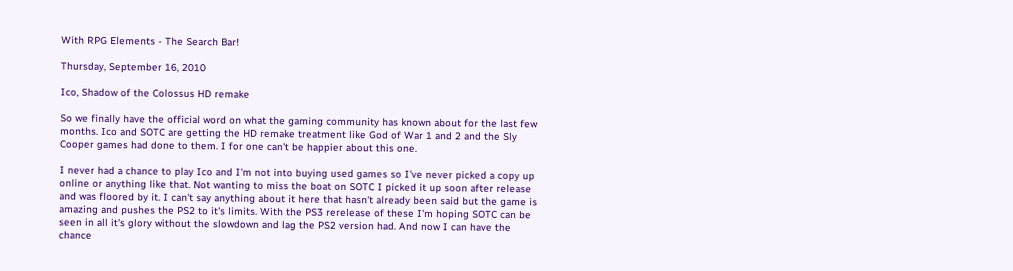With RPG Elements - The Search Bar!

Thursday, September 16, 2010

Ico, Shadow of the Colossus HD remake

So we finally have the official word on what the gaming community has known about for the last few months. Ico and SOTC are getting the HD remake treatment like God of War 1 and 2 and the Sly Cooper games had done to them. I for one can't be happier about this one.

I never had a chance to play Ico and I'm not into buying used games so I've never picked a copy up online or anything like that. Not wanting to miss the boat on SOTC I picked it up soon after release and was floored by it. I can't say anything about it here that hasn't already been said but the game is amazing and pushes the PS2 to it's limits. With the PS3 rerelease of these I'm hoping SOTC can be seen in all it's glory without the slowdown and lag the PS2 version had. And now I can have the chance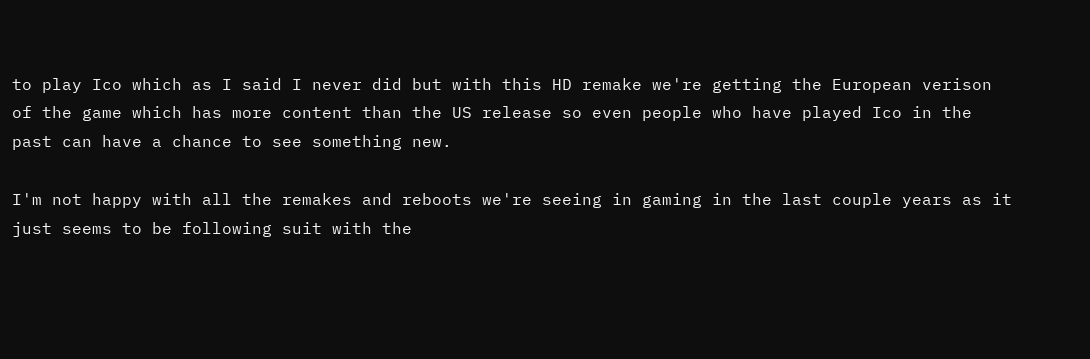to play Ico which as I said I never did but with this HD remake we're getting the European verison of the game which has more content than the US release so even people who have played Ico in the past can have a chance to see something new.

I'm not happy with all the remakes and reboots we're seeing in gaming in the last couple years as it just seems to be following suit with the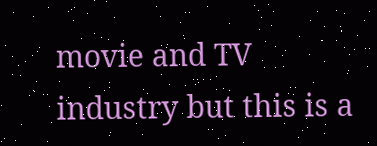movie and TV industry but this is a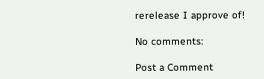rerelease I approve of!

No comments:

Post a Comment